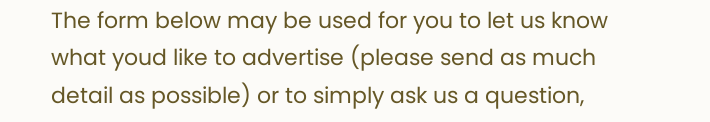The form below may be used for you to let us know what youd like to advertise (please send as much detail as possible) or to simply ask us a question,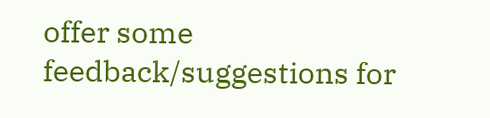offer some feedback/suggestions for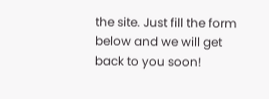the site. Just fill the form below and we will get back to you soon!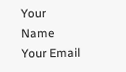Your Name
Your Email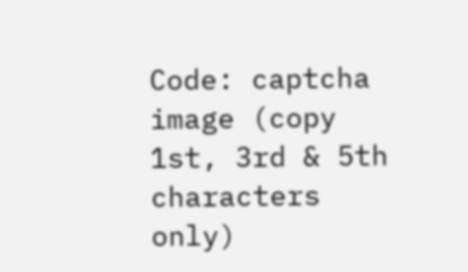Code: captcha image (copy 1st, 3rd & 5th characters only)